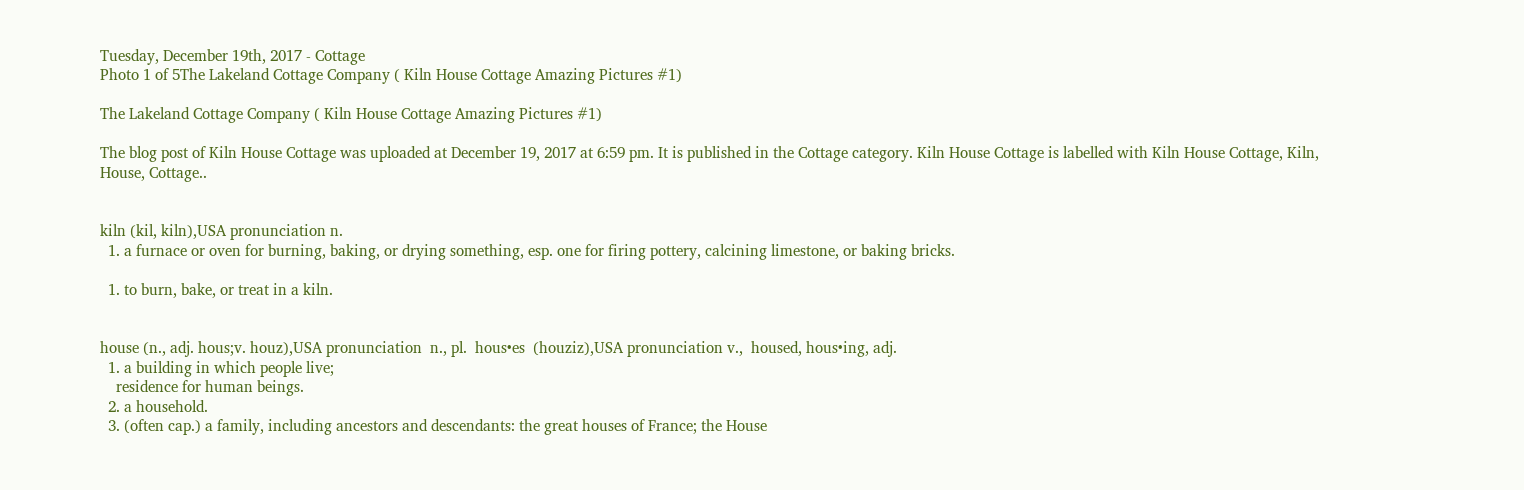Tuesday, December 19th, 2017 - Cottage
Photo 1 of 5The Lakeland Cottage Company ( Kiln House Cottage Amazing Pictures #1)

The Lakeland Cottage Company ( Kiln House Cottage Amazing Pictures #1)

The blog post of Kiln House Cottage was uploaded at December 19, 2017 at 6:59 pm. It is published in the Cottage category. Kiln House Cottage is labelled with Kiln House Cottage, Kiln, House, Cottage..


kiln (kil, kiln),USA pronunciation n.
  1. a furnace or oven for burning, baking, or drying something, esp. one for firing pottery, calcining limestone, or baking bricks.

  1. to burn, bake, or treat in a kiln.


house (n., adj. hous;v. houz),USA pronunciation  n., pl.  hous•es  (houziz),USA pronunciation v.,  housed, hous•ing, adj.
  1. a building in which people live;
    residence for human beings.
  2. a household.
  3. (often cap.) a family, including ancestors and descendants: the great houses of France; the House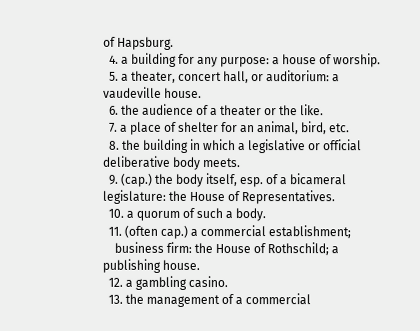of Hapsburg.
  4. a building for any purpose: a house of worship.
  5. a theater, concert hall, or auditorium: a vaudeville house.
  6. the audience of a theater or the like.
  7. a place of shelter for an animal, bird, etc.
  8. the building in which a legislative or official deliberative body meets.
  9. (cap.) the body itself, esp. of a bicameral legislature: the House of Representatives.
  10. a quorum of such a body.
  11. (often cap.) a commercial establishment;
    business firm: the House of Rothschild; a publishing house.
  12. a gambling casino.
  13. the management of a commercial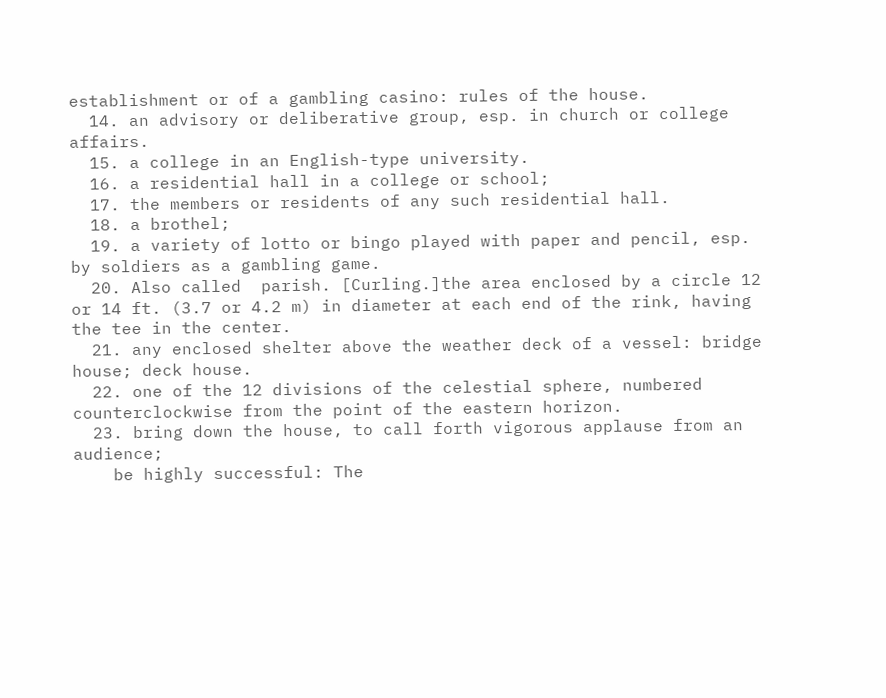establishment or of a gambling casino: rules of the house.
  14. an advisory or deliberative group, esp. in church or college affairs.
  15. a college in an English-type university.
  16. a residential hall in a college or school;
  17. the members or residents of any such residential hall.
  18. a brothel;
  19. a variety of lotto or bingo played with paper and pencil, esp. by soldiers as a gambling game.
  20. Also called  parish. [Curling.]the area enclosed by a circle 12 or 14 ft. (3.7 or 4.2 m) in diameter at each end of the rink, having the tee in the center.
  21. any enclosed shelter above the weather deck of a vessel: bridge house; deck house.
  22. one of the 12 divisions of the celestial sphere, numbered counterclockwise from the point of the eastern horizon.
  23. bring down the house, to call forth vigorous applause from an audience;
    be highly successful: The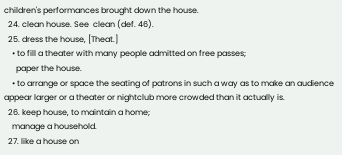children's performances brought down the house.
  24. clean house. See  clean (def. 46).
  25. dress the house, [Theat.]
    • to fill a theater with many people admitted on free passes;
      paper the house.
    • to arrange or space the seating of patrons in such a way as to make an audience appear larger or a theater or nightclub more crowded than it actually is.
  26. keep house, to maintain a home;
    manage a household.
  27. like a house on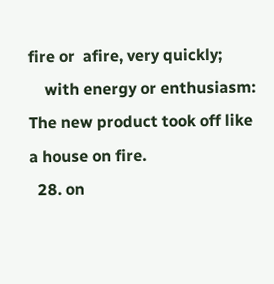fire or  afire, very quickly;
    with energy or enthusiasm: The new product took off like a house on fire.
  28. on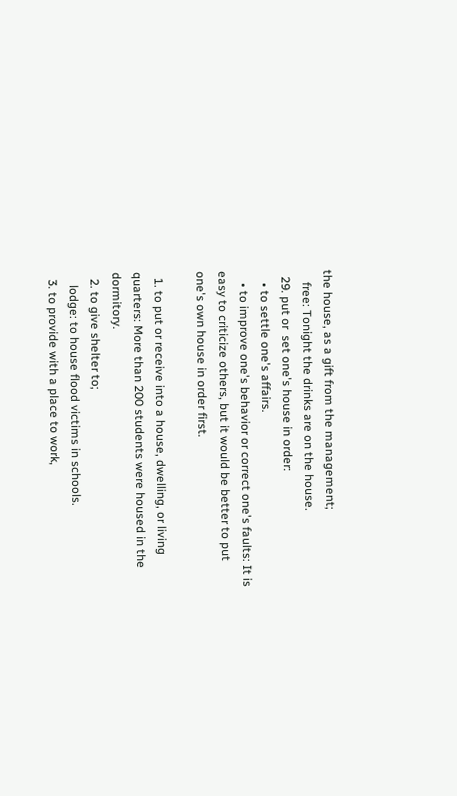the house, as a gift from the management;
    free: Tonight the drinks are on the house.
  29. put or  set one's house in order:
    • to settle one's affairs.
    • to improve one's behavior or correct one's faults: It is easy to criticize others, but it would be better to put one's own house in order first.

  1. to put or receive into a house, dwelling, or living quarters: More than 200 students were housed in the dormitory.
  2. to give shelter to;
    lodge: to house flood victims in schools.
  3. to provide with a place to work,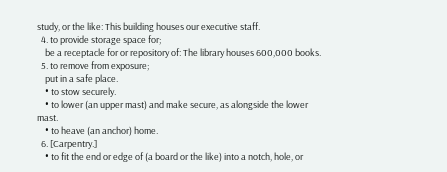study, or the like: This building houses our executive staff.
  4. to provide storage space for;
    be a receptacle for or repository of: The library houses 600,000 books.
  5. to remove from exposure;
    put in a safe place.
    • to stow securely.
    • to lower (an upper mast) and make secure, as alongside the lower mast.
    • to heave (an anchor) home.
  6. [Carpentry.]
    • to fit the end or edge of (a board or the like) into a notch, hole, or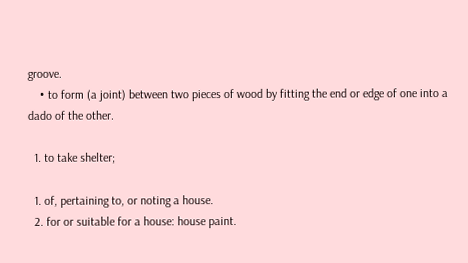groove.
    • to form (a joint) between two pieces of wood by fitting the end or edge of one into a dado of the other.

  1. to take shelter;

  1. of, pertaining to, or noting a house.
  2. for or suitable for a house: house paint.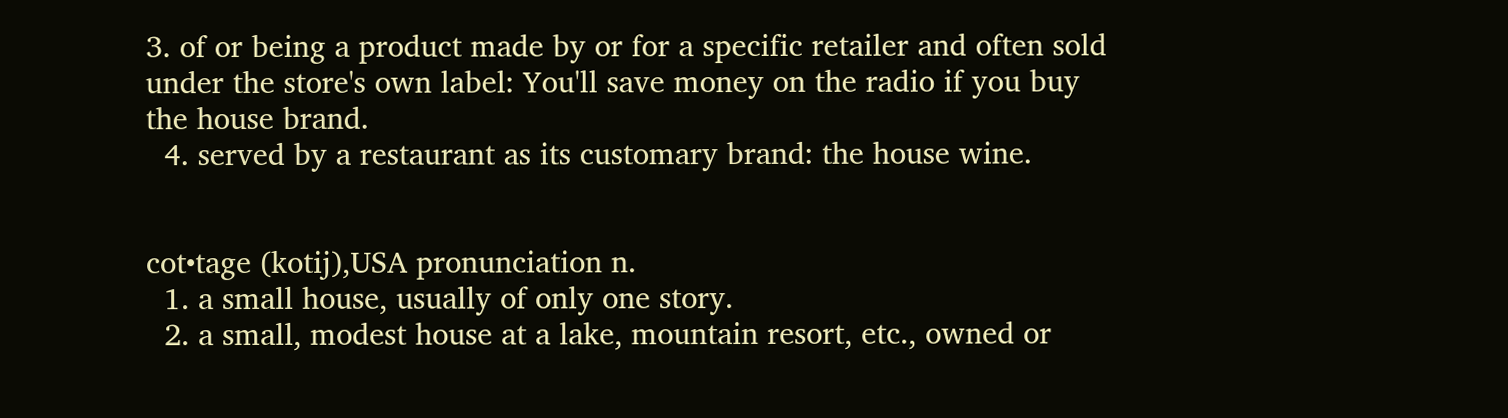3. of or being a product made by or for a specific retailer and often sold under the store's own label: You'll save money on the radio if you buy the house brand.
  4. served by a restaurant as its customary brand: the house wine.


cot•tage (kotij),USA pronunciation n.
  1. a small house, usually of only one story.
  2. a small, modest house at a lake, mountain resort, etc., owned or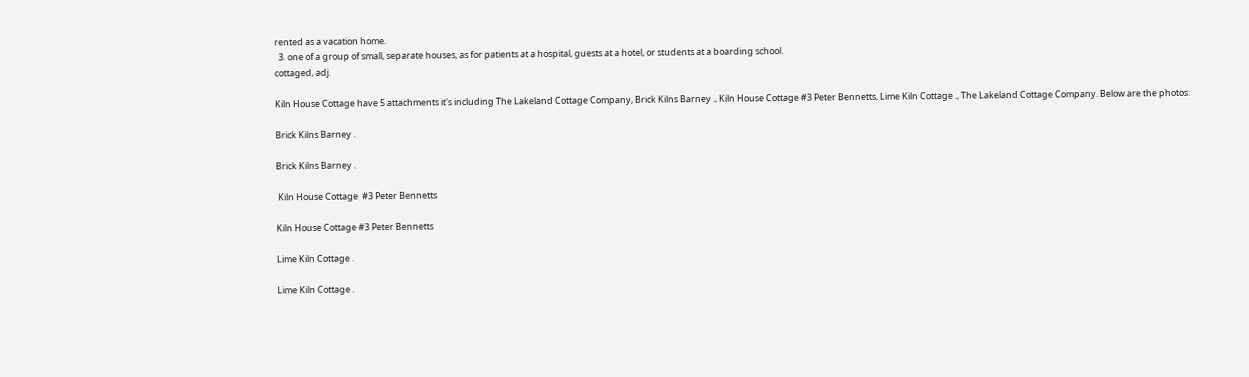rented as a vacation home.
  3. one of a group of small, separate houses, as for patients at a hospital, guests at a hotel, or students at a boarding school.
cottaged, adj.

Kiln House Cottage have 5 attachments it's including The Lakeland Cottage Company, Brick Kilns Barney ., Kiln House Cottage #3 Peter Bennetts, Lime Kiln Cottage ., The Lakeland Cottage Company. Below are the photos:

Brick Kilns Barney .

Brick Kilns Barney .

 Kiln House Cottage  #3 Peter Bennetts

Kiln House Cottage #3 Peter Bennetts

Lime Kiln Cottage .

Lime Kiln Cottage .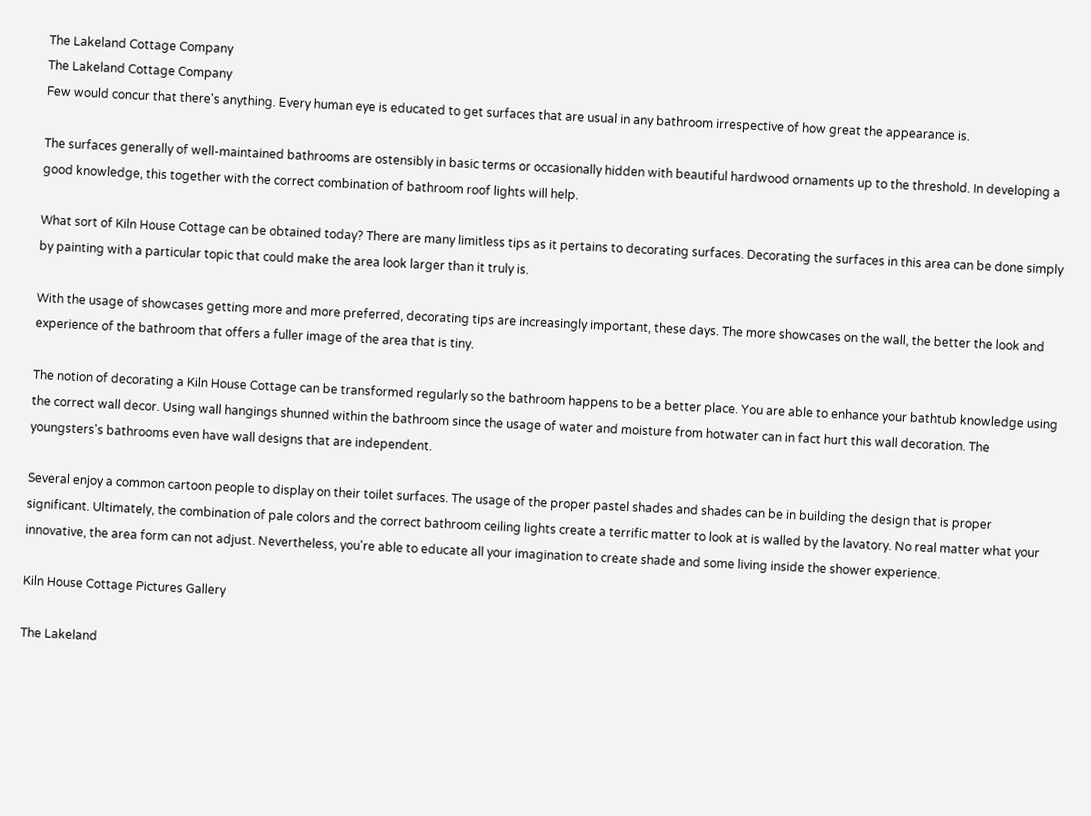The Lakeland Cottage Company
The Lakeland Cottage Company
Few would concur that there's anything. Every human eye is educated to get surfaces that are usual in any bathroom irrespective of how great the appearance is.

The surfaces generally of well-maintained bathrooms are ostensibly in basic terms or occasionally hidden with beautiful hardwood ornaments up to the threshold. In developing a good knowledge, this together with the correct combination of bathroom roof lights will help.

What sort of Kiln House Cottage can be obtained today? There are many limitless tips as it pertains to decorating surfaces. Decorating the surfaces in this area can be done simply by painting with a particular topic that could make the area look larger than it truly is.

With the usage of showcases getting more and more preferred, decorating tips are increasingly important, these days. The more showcases on the wall, the better the look and experience of the bathroom that offers a fuller image of the area that is tiny.

The notion of decorating a Kiln House Cottage can be transformed regularly so the bathroom happens to be a better place. You are able to enhance your bathtub knowledge using the correct wall decor. Using wall hangings shunned within the bathroom since the usage of water and moisture from hotwater can in fact hurt this wall decoration. The youngsters's bathrooms even have wall designs that are independent.

Several enjoy a common cartoon people to display on their toilet surfaces. The usage of the proper pastel shades and shades can be in building the design that is proper significant. Ultimately, the combination of pale colors and the correct bathroom ceiling lights create a terrific matter to look at is walled by the lavatory. No real matter what your innovative, the area form can not adjust. Nevertheless, you're able to educate all your imagination to create shade and some living inside the shower experience.

Kiln House Cottage Pictures Gallery

The Lakeland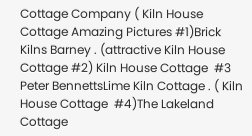Cottage Company ( Kiln House Cottage Amazing Pictures #1)Brick Kilns Barney . (attractive Kiln House Cottage #2) Kiln House Cottage  #3 Peter BennettsLime Kiln Cottage . ( Kiln House Cottage  #4)The Lakeland Cottage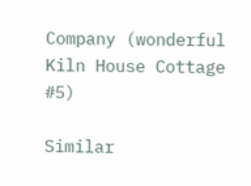Company (wonderful Kiln House Cottage  #5)

Similar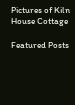Pictures of Kiln House Cottage

Featured Posts